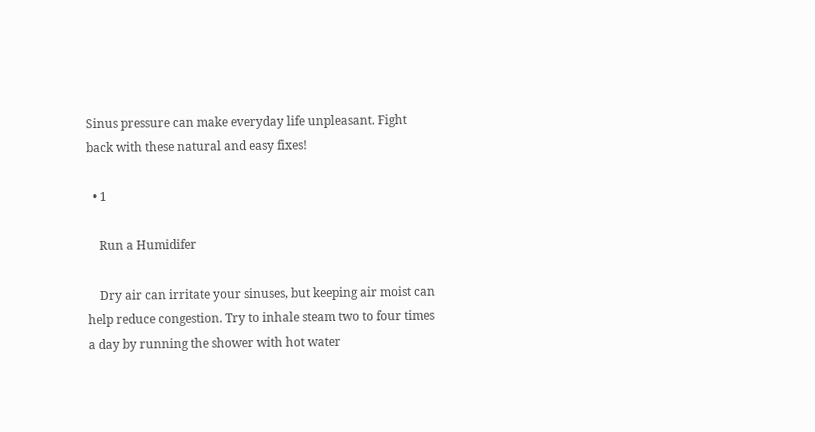Sinus pressure can make everyday life unpleasant. Fight back with these natural and easy fixes!

  • 1

    Run a Humidifer

    Dry air can irritate your sinuses, but keeping air moist can help reduce congestion. Try to inhale steam two to four times a day by running the shower with hot water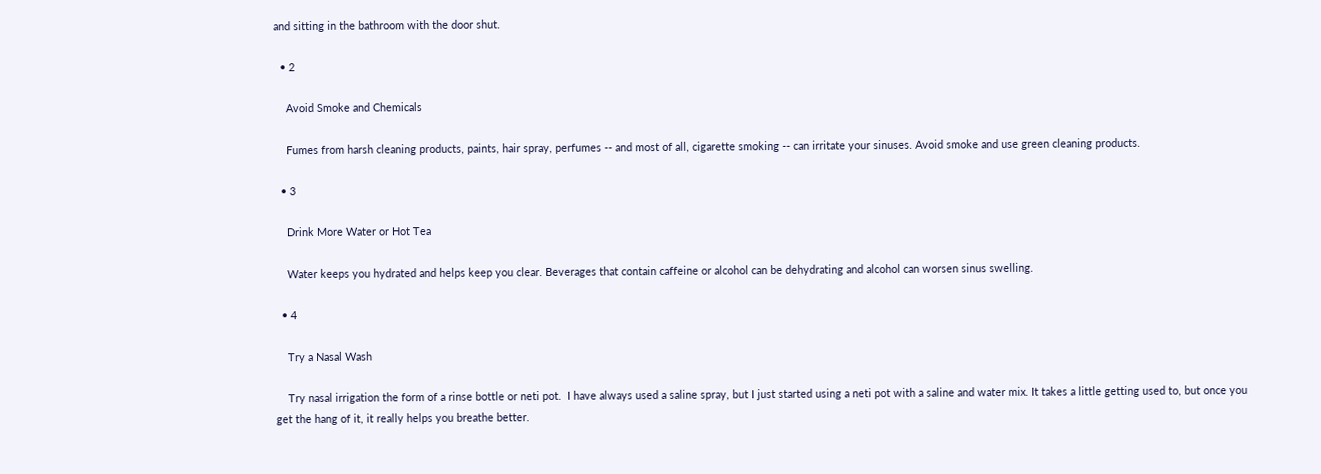and sitting in the bathroom with the door shut.

  • 2

    Avoid Smoke and Chemicals

    Fumes from harsh cleaning products, paints, hair spray, perfumes -- and most of all, cigarette smoking -- can irritate your sinuses. Avoid smoke and use green cleaning products.

  • 3

    Drink More Water or Hot Tea

    Water keeps you hydrated and helps keep you clear. Beverages that contain caffeine or alcohol can be dehydrating and alcohol can worsen sinus swelling.

  • 4

    Try a Nasal Wash

    Try nasal irrigation the form of a rinse bottle or neti pot.  I have always used a saline spray, but I just started using a neti pot with a saline and water mix. It takes a little getting used to, but once you get the hang of it, it really helps you breathe better.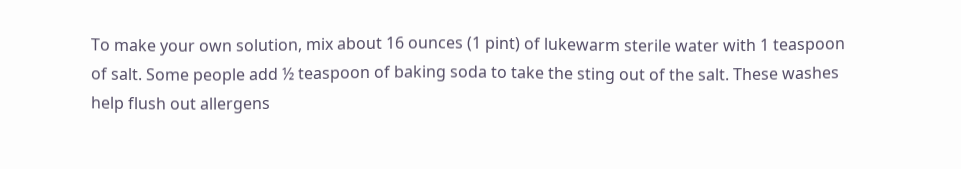To make your own solution, mix about 16 ounces (1 pint) of lukewarm sterile water with 1 teaspoon of salt. Some people add ½ teaspoon of baking soda to take the sting out of the salt. These washes help flush out allergens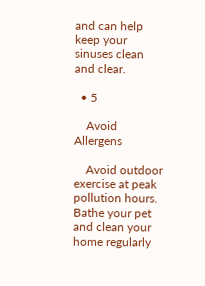and can help keep your sinuses clean and clear.

  • 5

    Avoid Allergens

    Avoid outdoor exercise at peak pollution hours. Bathe your pet and clean your home regularly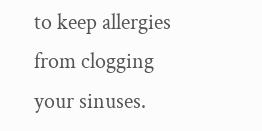to keep allergies from clogging your sinuses.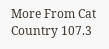More From Cat Country 107.3